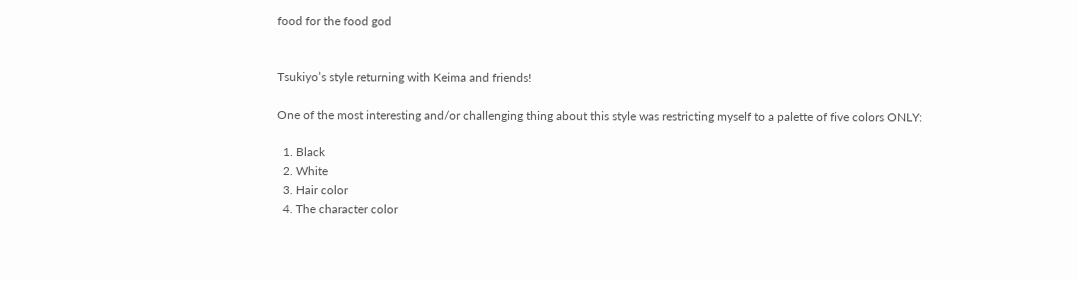food for the food god


Tsukiyo’s style returning with Keima and friends!

One of the most interesting and/or challenging thing about this style was restricting myself to a palette of five colors ONLY:

  1. Black
  2. White
  3. Hair color
  4. The character color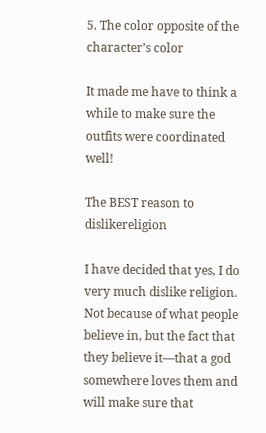5. The color opposite of the character’s color

It made me have to think a while to make sure the outfits were coordinated well!

The BEST reason to dislikereligion

I have decided that yes, I do very much dislike religion. Not because of what people believe in, but the fact that they believe it—that a god somewhere loves them and will make sure that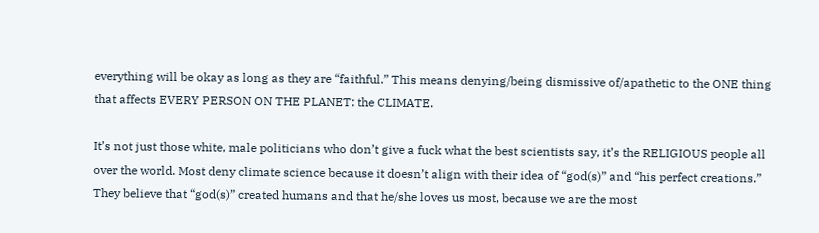everything will be okay as long as they are “faithful.” This means denying/being dismissive of/apathetic to the ONE thing that affects EVERY PERSON ON THE PLANET: the CLIMATE.

It’s not just those white, male politicians who don’t give a fuck what the best scientists say, it’s the RELIGIOUS people all over the world. Most deny climate science because it doesn’t align with their idea of “god(s)” and “his perfect creations.” They believe that “god(s)” created humans and that he/she loves us most, because we are the most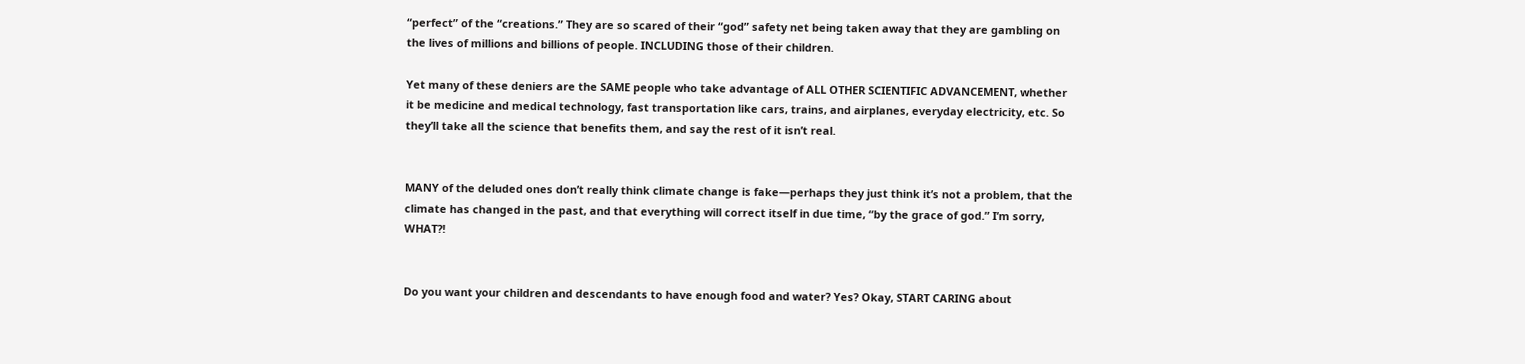“perfect” of the “creations.” They are so scared of their “god” safety net being taken away that they are gambling on the lives of millions and billions of people. INCLUDING those of their children.

Yet many of these deniers are the SAME people who take advantage of ALL OTHER SCIENTIFIC ADVANCEMENT, whether it be medicine and medical technology, fast transportation like cars, trains, and airplanes, everyday electricity, etc. So they’ll take all the science that benefits them, and say the rest of it isn’t real.


MANY of the deluded ones don’t really think climate change is fake—perhaps they just think it’s not a problem, that the climate has changed in the past, and that everything will correct itself in due time, “by the grace of god.” I’m sorry, WHAT?!


Do you want your children and descendants to have enough food and water? Yes? Okay, START CARING about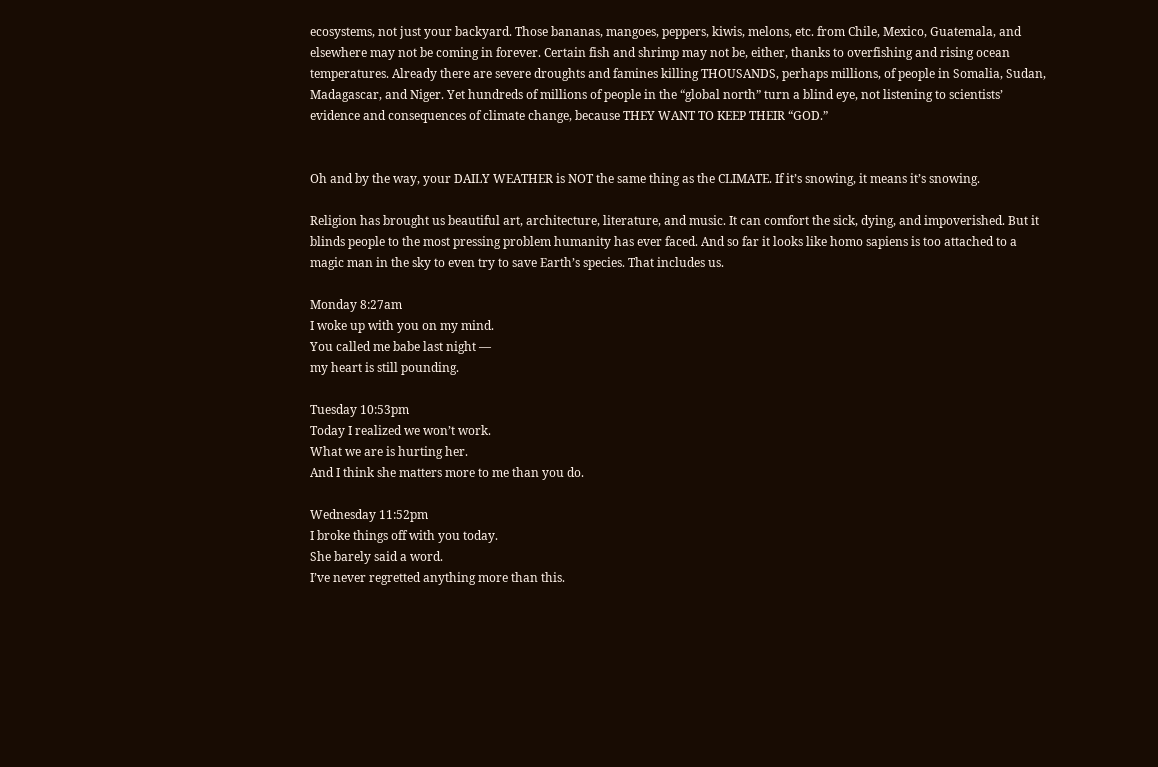ecosystems, not just your backyard. Those bananas, mangoes, peppers, kiwis, melons, etc. from Chile, Mexico, Guatemala, and elsewhere may not be coming in forever. Certain fish and shrimp may not be, either, thanks to overfishing and rising ocean temperatures. Already there are severe droughts and famines killing THOUSANDS, perhaps millions, of people in Somalia, Sudan, Madagascar, and Niger. Yet hundreds of millions of people in the “global north” turn a blind eye, not listening to scientists’ evidence and consequences of climate change, because THEY WANT TO KEEP THEIR “GOD.”


Oh and by the way, your DAILY WEATHER is NOT the same thing as the CLIMATE. If it’s snowing, it means it’s snowing.

Religion has brought us beautiful art, architecture, literature, and music. It can comfort the sick, dying, and impoverished. But it blinds people to the most pressing problem humanity has ever faced. And so far it looks like homo sapiens is too attached to a magic man in the sky to even try to save Earth’s species. That includes us.

Monday 8:27am
I woke up with you on my mind.
You called me babe last night —
my heart is still pounding.

Tuesday 10:53pm
Today I realized we won’t work.
What we are is hurting her.
And I think she matters more to me than you do.

Wednesday 11:52pm
I broke things off with you today.
She barely said a word.
I’ve never regretted anything more than this.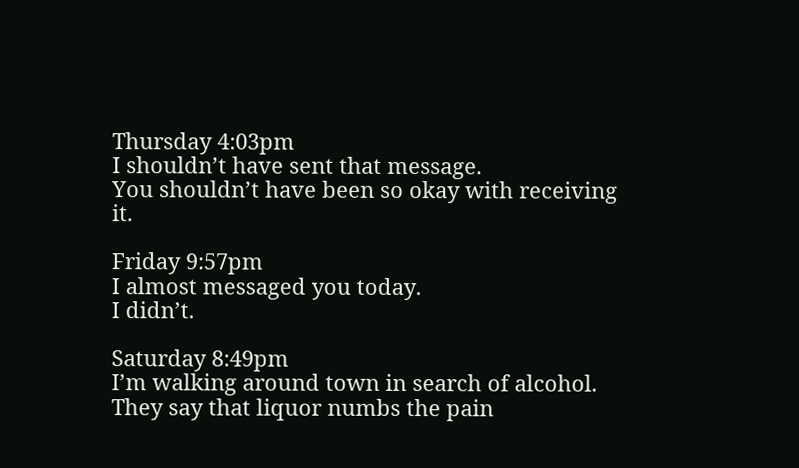Thursday 4:03pm
I shouldn’t have sent that message.
You shouldn’t have been so okay with receiving it.

Friday 9:57pm
I almost messaged you today.
I didn’t.

Saturday 8:49pm
I’m walking around town in search of alcohol.
They say that liquor numbs the pain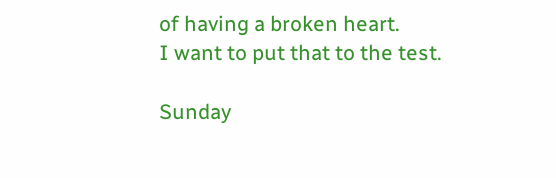of having a broken heart.
I want to put that to the test.

Sunday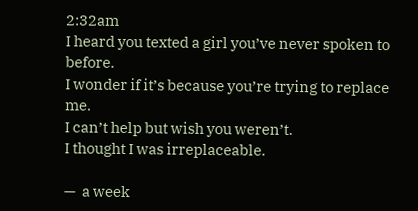2:32am
I heard you texted a girl you’ve never spoken to before.
I wonder if it’s because you’re trying to replace me.
I can’t help but wish you weren’t.
I thought I was irreplaceable.

—  a week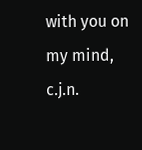with you on my mind, c.j.n.